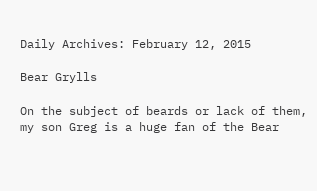Daily Archives: February 12, 2015

Bear Grylls

On the subject of beards or lack of them, my son Greg is a huge fan of the Bear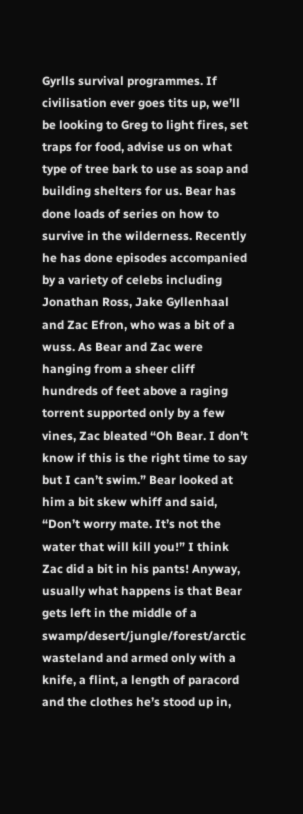Gyrlls survival programmes. If civilisation ever goes tits up, we’ll be looking to Greg to light fires, set traps for food, advise us on what type of tree bark to use as soap and building shelters for us. Bear has done loads of series on how to survive in the wilderness. Recently he has done episodes accompanied by a variety of celebs including Jonathan Ross, Jake Gyllenhaal and Zac Efron, who was a bit of a wuss. As Bear and Zac were hanging from a sheer cliff hundreds of feet above a raging torrent supported only by a few vines, Zac bleated “Oh Bear. I don’t know if this is the right time to say but I can’t swim.” Bear looked at him a bit skew whiff and said, “Don’t worry mate. It’s not the water that will kill you!” I think Zac did a bit in his pants! Anyway, usually what happens is that Bear gets left in the middle of a swamp/desert/jungle/forest/arctic wasteland and armed only with a knife, a flint, a length of paracord and the clothes he’s stood up in,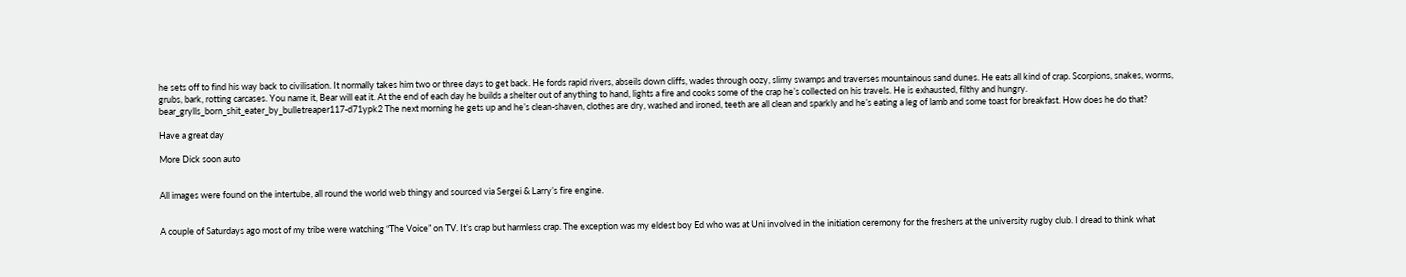he sets off to find his way back to civilisation. It normally takes him two or three days to get back. He fords rapid rivers, abseils down cliffs, wades through oozy, slimy swamps and traverses mountainous sand dunes. He eats all kind of crap. Scorpions, snakes, worms, grubs, bark, rotting carcases. You name it, Bear will eat it. At the end of each day he builds a shelter out of anything to hand, lights a fire and cooks some of the crap he’s collected on his travels. He is exhausted, filthy and hungry. bear_grylls_born_shit_eater_by_bulletreaper117-d71ypk2 The next morning he gets up and he’s clean-shaven, clothes are dry, washed and ironed, teeth are all clean and sparkly and he’s eating a leg of lamb and some toast for breakfast. How does he do that?

Have a great day

More Dick soon auto


All images were found on the intertube, all round the world web thingy and sourced via Sergei & Larry’s fire engine.


A couple of Saturdays ago most of my tribe were watching “The Voice” on TV. It’s crap but harmless crap. The exception was my eldest boy Ed who was at Uni involved in the initiation ceremony for the freshers at the university rugby club. I dread to think what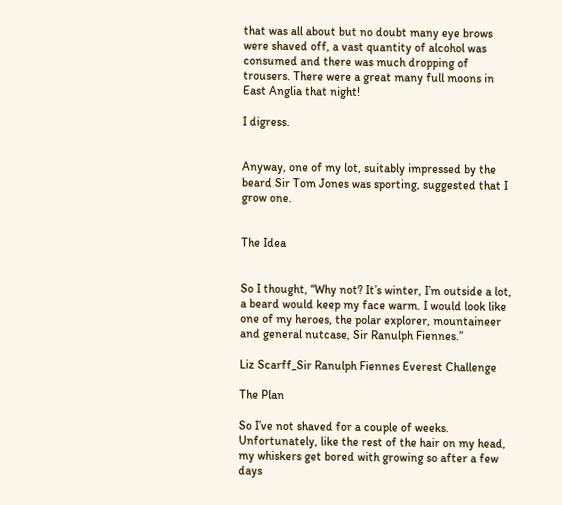that was all about but no doubt many eye brows were shaved off, a vast quantity of alcohol was consumed and there was much dropping of trousers. There were a great many full moons in East Anglia that night!

I digress.


Anyway, one of my lot, suitably impressed by the beard Sir Tom Jones was sporting, suggested that I grow one.


The Idea


So I thought, “Why not? It’s winter, I’m outside a lot, a beard would keep my face warm. I would look like one of my heroes, the polar explorer, mountaineer and general nutcase, Sir Ranulph Fiennes.”

Liz Scarff_Sir Ranulph Fiennes Everest Challenge

The Plan

So I’ve not shaved for a couple of weeks. Unfortunately, like the rest of the hair on my head, my whiskers get bored with growing so after a few days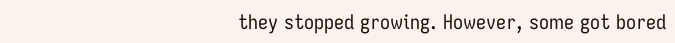they stopped growing. However, some got bored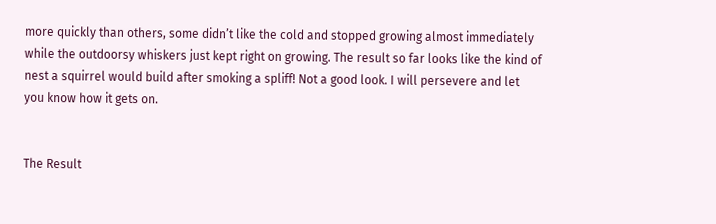more quickly than others, some didn’t like the cold and stopped growing almost immediately while the outdoorsy whiskers just kept right on growing. The result so far looks like the kind of nest a squirrel would build after smoking a spliff! Not a good look. I will persevere and let you know how it gets on.


The Result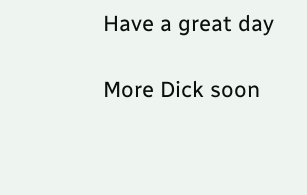Have a great day

More Dick soon